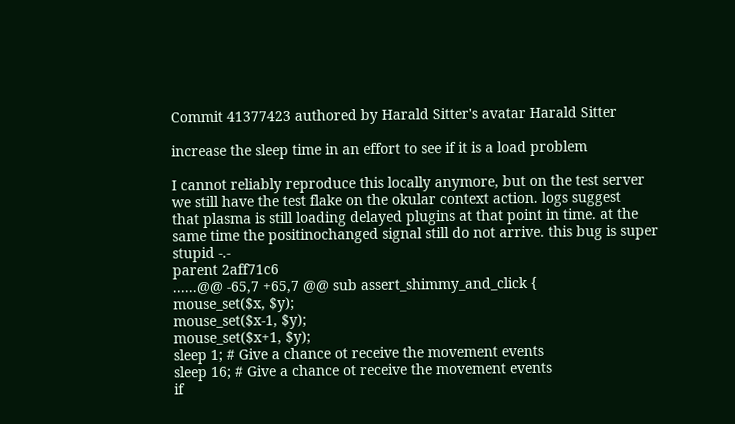Commit 41377423 authored by Harald Sitter's avatar Harald Sitter

increase the sleep time in an effort to see if it is a load problem

I cannot reliably reproduce this locally anymore, but on the test server
we still have the test flake on the okular context action. logs suggest
that plasma is still loading delayed plugins at that point in time. at the
same time the positinochanged signal still do not arrive. this bug is super
stupid -.-
parent 2aff71c6
......@@ -65,7 +65,7 @@ sub assert_shimmy_and_click {
mouse_set($x, $y);
mouse_set($x-1, $y);
mouse_set($x+1, $y);
sleep 1; # Give a chance ot receive the movement events
sleep 16; # Give a chance ot receive the movement events
if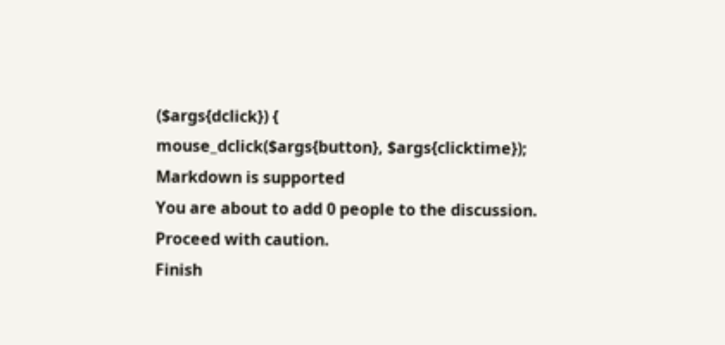($args{dclick}) {
mouse_dclick($args{button}, $args{clicktime});
Markdown is supported
You are about to add 0 people to the discussion. Proceed with caution.
Finish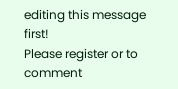editing this message first!
Please register or to comment